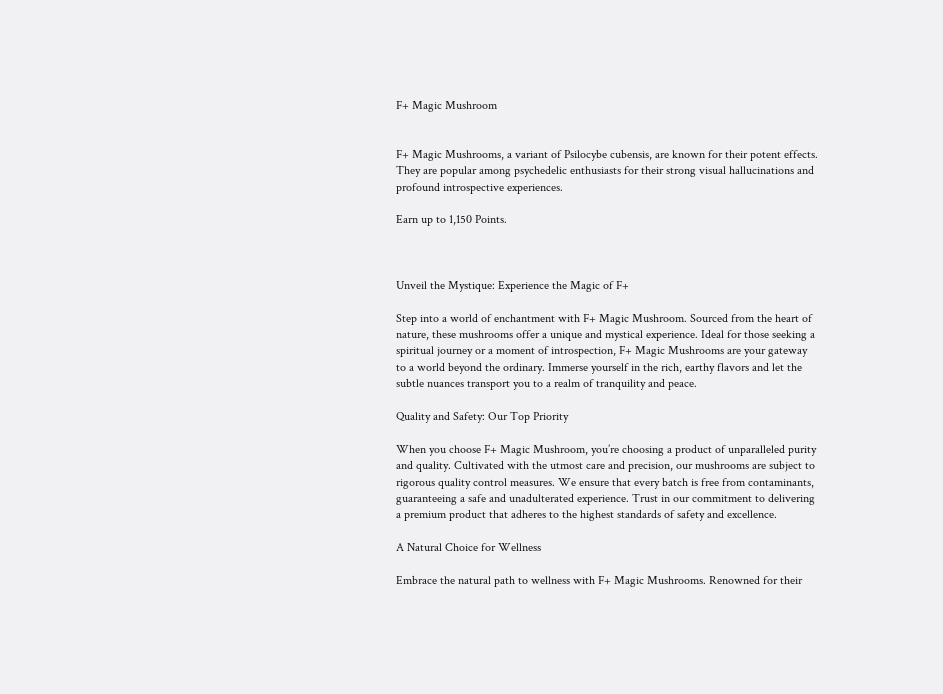F+ Magic Mushroom


F+ Magic Mushrooms, a variant of Psilocybe cubensis, are known for their potent effects. They are popular among psychedelic enthusiasts for their strong visual hallucinations and profound introspective experiences.

Earn up to 1,150 Points.



Unveil the Mystique: Experience the Magic of F+

Step into a world of enchantment with F+ Magic Mushroom. Sourced from the heart of nature, these mushrooms offer a unique and mystical experience. Ideal for those seeking a spiritual journey or a moment of introspection, F+ Magic Mushrooms are your gateway to a world beyond the ordinary. Immerse yourself in the rich, earthy flavors and let the subtle nuances transport you to a realm of tranquility and peace.

Quality and Safety: Our Top Priority

When you choose F+ Magic Mushroom, you’re choosing a product of unparalleled purity and quality. Cultivated with the utmost care and precision, our mushrooms are subject to rigorous quality control measures. We ensure that every batch is free from contaminants, guaranteeing a safe and unadulterated experience. Trust in our commitment to delivering a premium product that adheres to the highest standards of safety and excellence.

A Natural Choice for Wellness

Embrace the natural path to wellness with F+ Magic Mushrooms. Renowned for their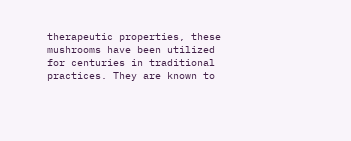therapeutic properties, these mushrooms have been utilized for centuries in traditional practices. They are known to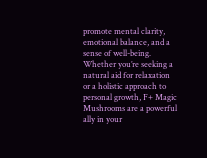promote mental clarity, emotional balance, and a sense of well-being. Whether you’re seeking a natural aid for relaxation or a holistic approach to personal growth, F+ Magic Mushrooms are a powerful ally in your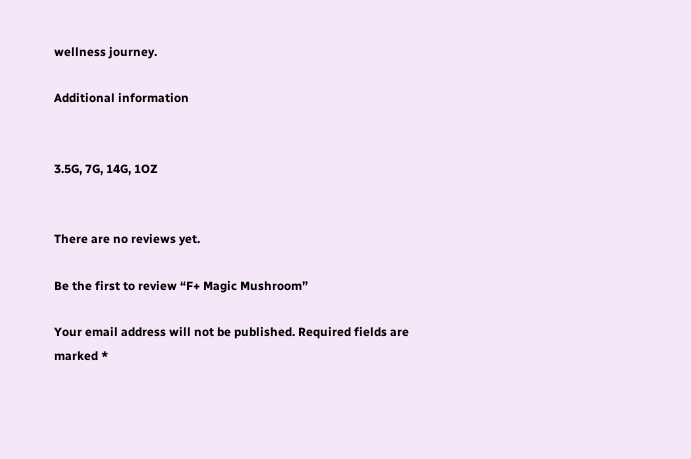wellness journey.

Additional information


3.5G, 7G, 14G, 1OZ


There are no reviews yet.

Be the first to review “F+ Magic Mushroom”

Your email address will not be published. Required fields are marked *